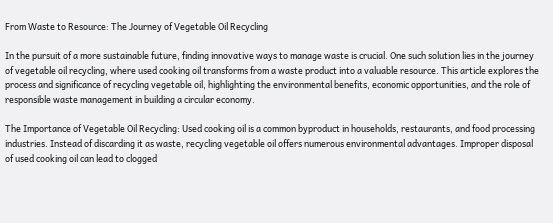From Waste to Resource: The Journey of Vegetable Oil Recycling

In the pursuit of a more sustainable future, finding innovative ways to manage waste is crucial. One such solution lies in the journey of vegetable oil recycling, where used cooking oil transforms from a waste product into a valuable resource. This article explores the process and significance of recycling vegetable oil, highlighting the environmental benefits, economic opportunities, and the role of responsible waste management in building a circular economy.

The Importance of Vegetable Oil Recycling: Used cooking oil is a common byproduct in households, restaurants, and food processing industries. Instead of discarding it as waste, recycling vegetable oil offers numerous environmental advantages. Improper disposal of used cooking oil can lead to clogged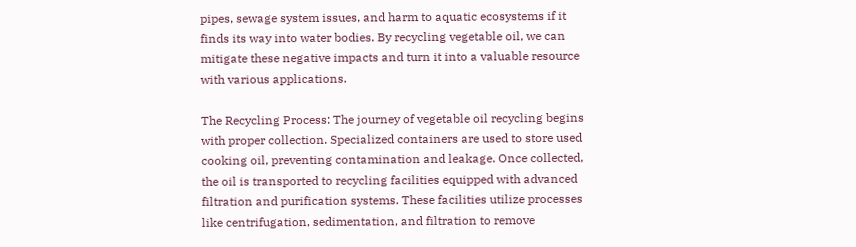pipes, sewage system issues, and harm to aquatic ecosystems if it finds its way into water bodies. By recycling vegetable oil, we can mitigate these negative impacts and turn it into a valuable resource with various applications.

The Recycling Process: The journey of vegetable oil recycling begins with proper collection. Specialized containers are used to store used cooking oil, preventing contamination and leakage. Once collected, the oil is transported to recycling facilities equipped with advanced filtration and purification systems. These facilities utilize processes like centrifugation, sedimentation, and filtration to remove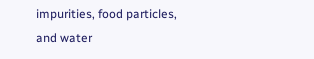impurities, food particles, and water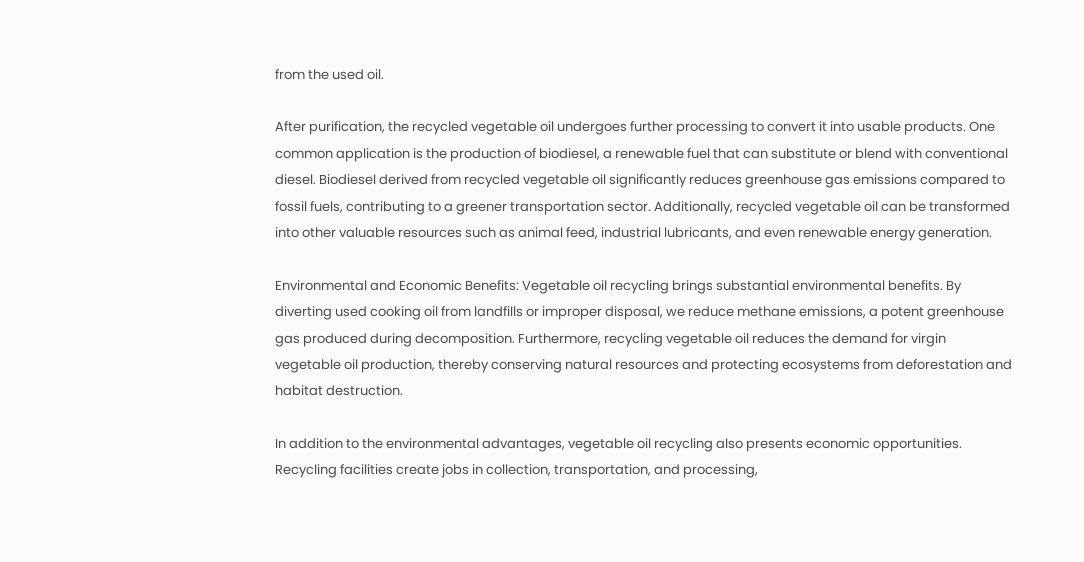from the used oil.

After purification, the recycled vegetable oil undergoes further processing to convert it into usable products. One common application is the production of biodiesel, a renewable fuel that can substitute or blend with conventional diesel. Biodiesel derived from recycled vegetable oil significantly reduces greenhouse gas emissions compared to fossil fuels, contributing to a greener transportation sector. Additionally, recycled vegetable oil can be transformed into other valuable resources such as animal feed, industrial lubricants, and even renewable energy generation.

Environmental and Economic Benefits: Vegetable oil recycling brings substantial environmental benefits. By diverting used cooking oil from landfills or improper disposal, we reduce methane emissions, a potent greenhouse gas produced during decomposition. Furthermore, recycling vegetable oil reduces the demand for virgin vegetable oil production, thereby conserving natural resources and protecting ecosystems from deforestation and habitat destruction.

In addition to the environmental advantages, vegetable oil recycling also presents economic opportunities. Recycling facilities create jobs in collection, transportation, and processing,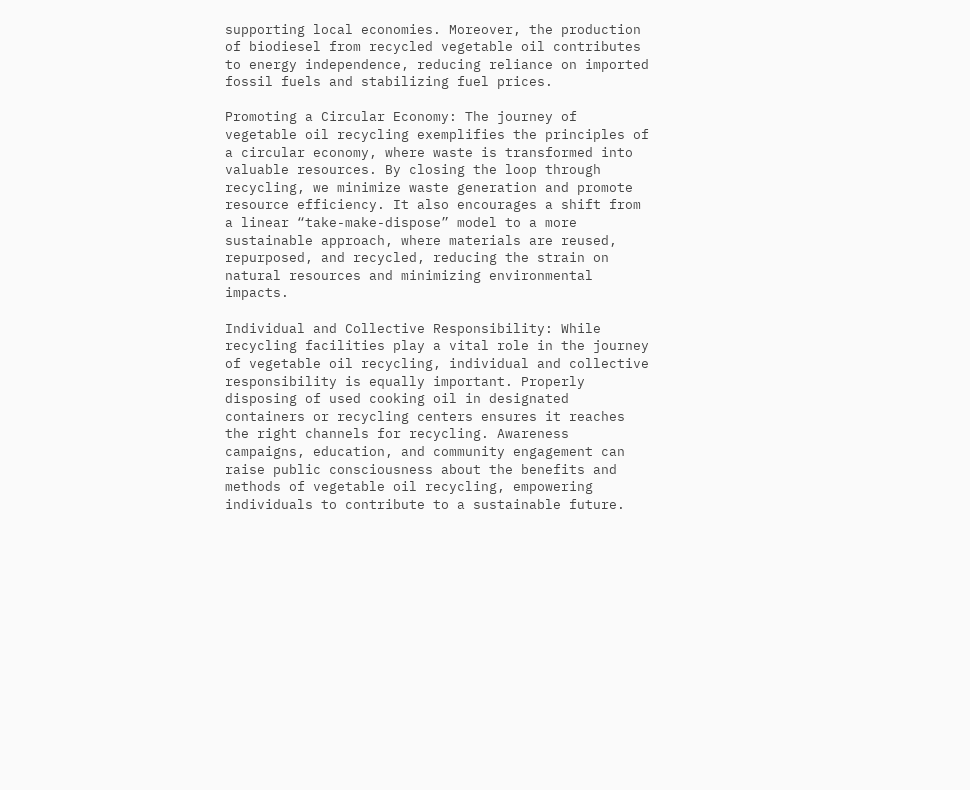supporting local economies. Moreover, the production of biodiesel from recycled vegetable oil contributes to energy independence, reducing reliance on imported fossil fuels and stabilizing fuel prices.

Promoting a Circular Economy: The journey of vegetable oil recycling exemplifies the principles of a circular economy, where waste is transformed into valuable resources. By closing the loop through recycling, we minimize waste generation and promote resource efficiency. It also encourages a shift from a linear “take-make-dispose” model to a more sustainable approach, where materials are reused, repurposed, and recycled, reducing the strain on natural resources and minimizing environmental impacts.

Individual and Collective Responsibility: While recycling facilities play a vital role in the journey of vegetable oil recycling, individual and collective responsibility is equally important. Properly disposing of used cooking oil in designated containers or recycling centers ensures it reaches the right channels for recycling. Awareness campaigns, education, and community engagement can raise public consciousness about the benefits and methods of vegetable oil recycling, empowering individuals to contribute to a sustainable future.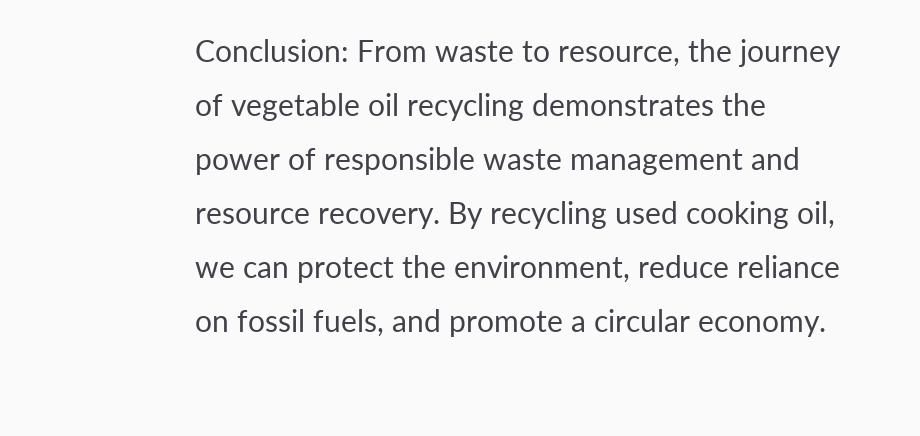Conclusion: From waste to resource, the journey of vegetable oil recycling demonstrates the power of responsible waste management and resource recovery. By recycling used cooking oil, we can protect the environment, reduce reliance on fossil fuels, and promote a circular economy.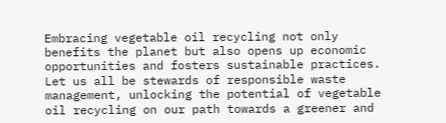Embracing vegetable oil recycling not only benefits the planet but also opens up economic opportunities and fosters sustainable practices. Let us all be stewards of responsible waste management, unlocking the potential of vegetable oil recycling on our path towards a greener and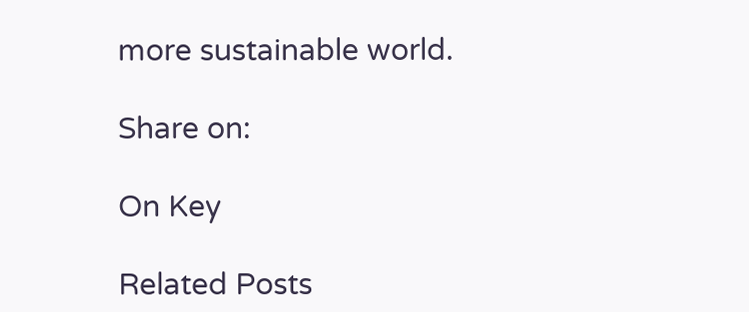more sustainable world.

Share on:

On Key

Related Posts